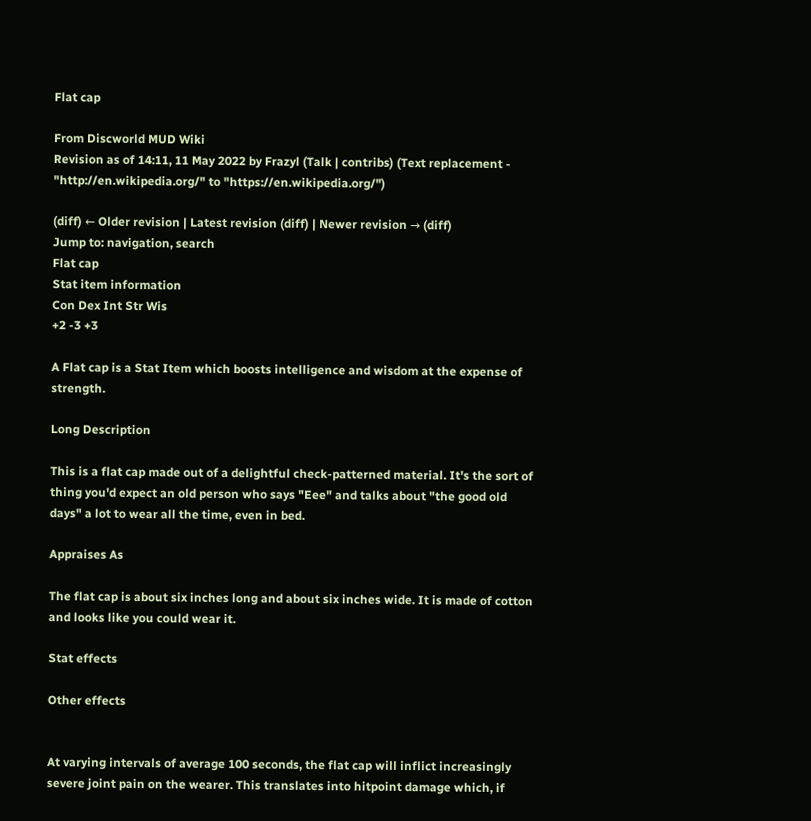Flat cap

From Discworld MUD Wiki
Revision as of 14:11, 11 May 2022 by Frazyl (Talk | contribs) (Text replacement - "http://en.wikipedia.org/" to "https://en.wikipedia.org/")

(diff) ← Older revision | Latest revision (diff) | Newer revision → (diff)
Jump to: navigation, search
Flat cap
Stat item information
Con Dex Int Str Wis
+2 -3 +3

A Flat cap is a Stat Item which boosts intelligence and wisdom at the expense of strength.

Long Description

This is a flat cap made out of a delightful check-patterned material. It's the sort of thing you'd expect an old person who says "Eee" and talks about "the good old days" a lot to wear all the time, even in bed.

Appraises As

The flat cap is about six inches long and about six inches wide. It is made of cotton and looks like you could wear it.

Stat effects

Other effects


At varying intervals of average 100 seconds, the flat cap will inflict increasingly severe joint pain on the wearer. This translates into hitpoint damage which, if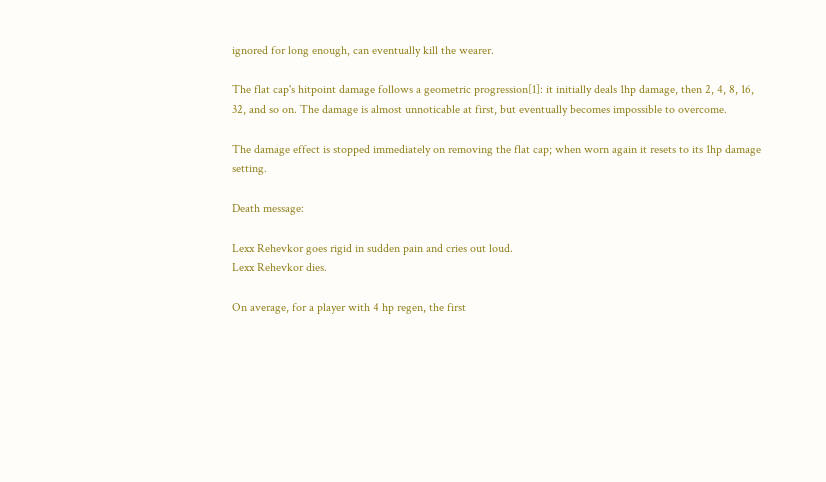ignored for long enough, can eventually kill the wearer.

The flat cap's hitpoint damage follows a geometric progression[1]: it initially deals 1hp damage, then 2, 4, 8, 16, 32, and so on. The damage is almost unnoticable at first, but eventually becomes impossible to overcome.

The damage effect is stopped immediately on removing the flat cap; when worn again it resets to its 1hp damage setting.

Death message:

Lexx Rehevkor goes rigid in sudden pain and cries out loud.
Lexx Rehevkor dies.

On average, for a player with 4 hp regen, the first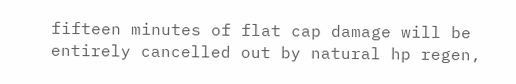fifteen minutes of flat cap damage will be entirely cancelled out by natural hp regen,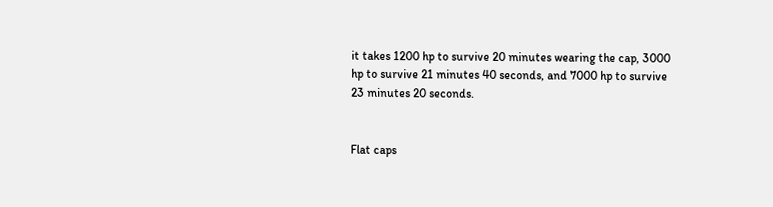it takes 1200 hp to survive 20 minutes wearing the cap, 3000 hp to survive 21 minutes 40 seconds, and 7000 hp to survive 23 minutes 20 seconds.


Flat caps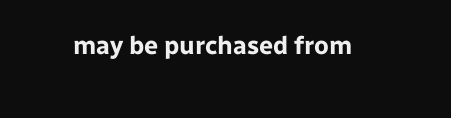may be purchased from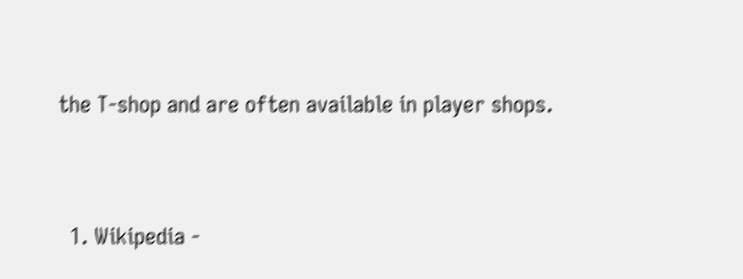the T-shop and are often available in player shops.


  1. Wikipedia -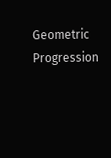Geometric Progression